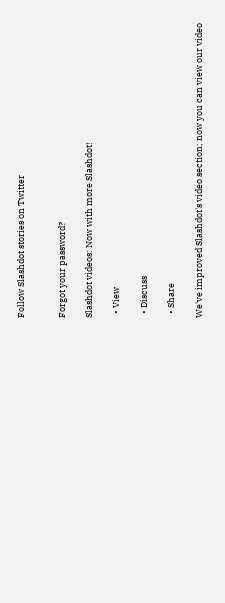Follow Slashdot stories on Twitter


Forgot your password?

Slashdot videos: Now with more Slashdot!

  • View

  • Discuss

  • Share

We've improved Slashdot's video section; now you can view our video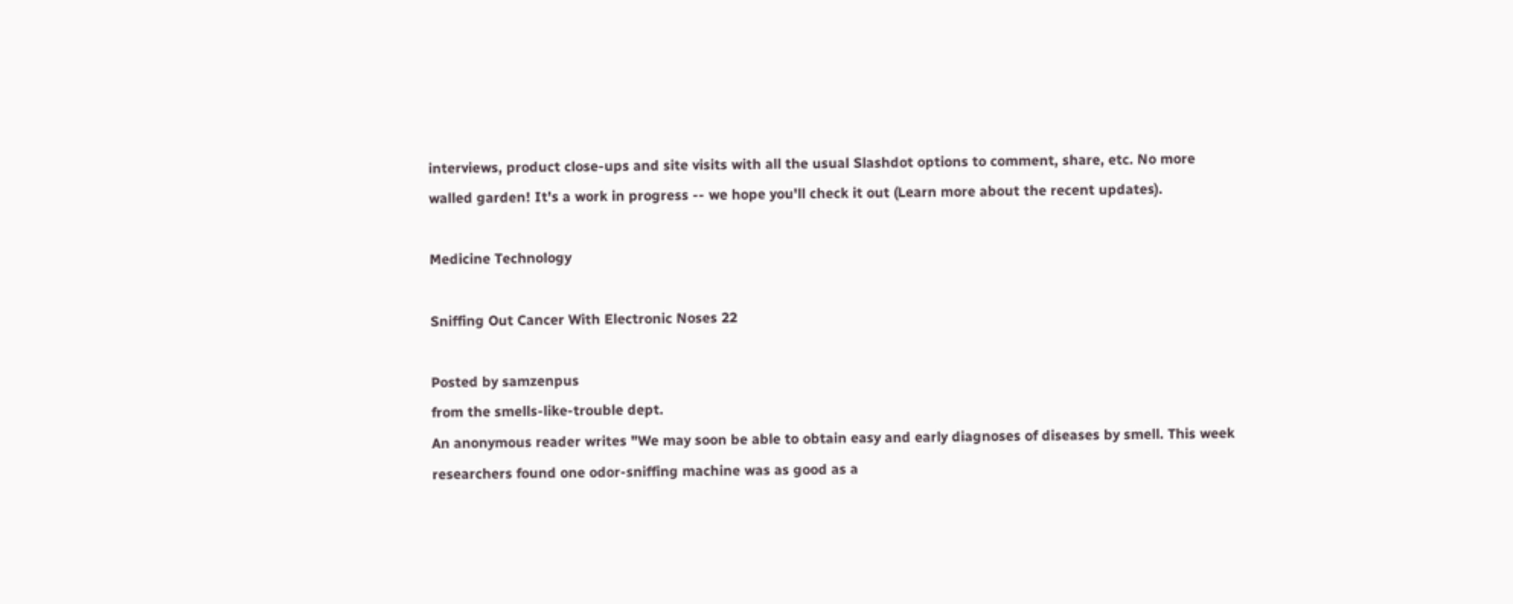interviews, product close-ups and site visits with all the usual Slashdot options to comment, share, etc. No more walled garden! It's a work in progress -- we hope you'll check it out (Learn more about the recent updates).

Medicine Technology

Sniffing Out Cancer With Electronic Noses 22

Posted by samzenpus
from the smells-like-trouble dept.
An anonymous reader writes "We may soon be able to obtain easy and early diagnoses of diseases by smell. This week researchers found one odor-sniffing machine was as good as a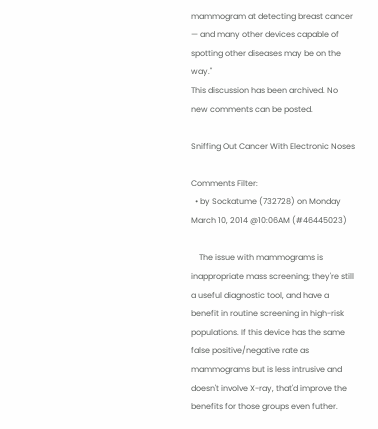mammogram at detecting breast cancer — and many other devices capable of spotting other diseases may be on the way."
This discussion has been archived. No new comments can be posted.

Sniffing Out Cancer With Electronic Noses

Comments Filter:
  • by Sockatume (732728) on Monday March 10, 2014 @10:06AM (#46445023)

    The issue with mammograms is inappropriate mass screening; they're still a useful diagnostic tool, and have a benefit in routine screening in high-risk populations. If this device has the same false positive/negative rate as mammograms but is less intrusive and doesn't involve X-ray, that'd improve the benefits for those groups even futher.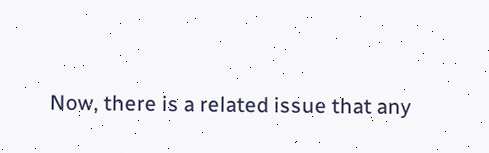Now, there is a related issue that any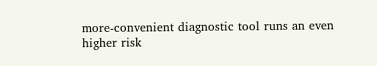more-convenient diagnostic tool runs an even higher risk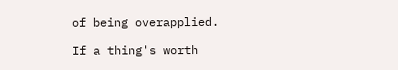of being overapplied.

If a thing's worth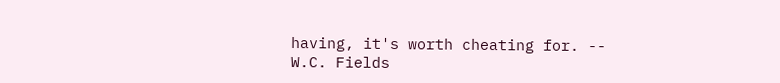having, it's worth cheating for. -- W.C. Fields